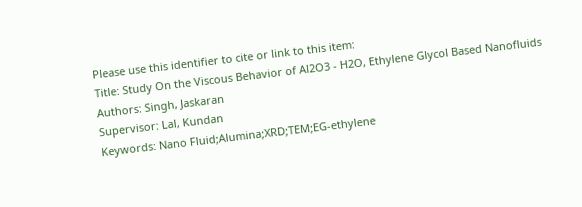Please use this identifier to cite or link to this item:
Title: Study On the Viscous Behavior of Al2O3 - H2O, Ethylene Glycol Based Nanofluids
Authors: Singh, Jaskaran
Supervisor: Lal, Kundan
Keywords: Nano Fluid;Alumina;XRD;TEM;EG-ethylene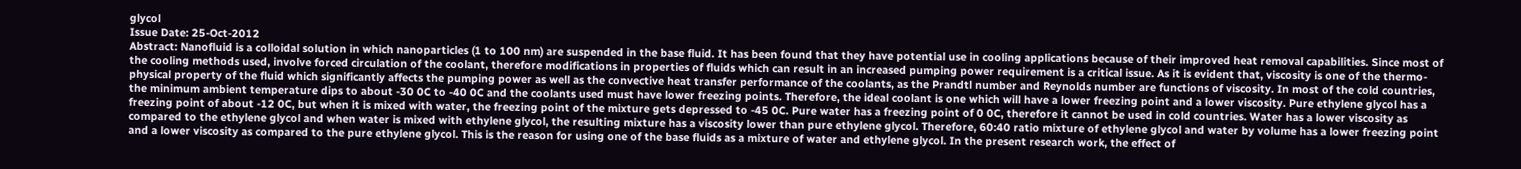glycol
Issue Date: 25-Oct-2012
Abstract: Nanofluid is a colloidal solution in which nanoparticles (1 to 100 nm) are suspended in the base fluid. It has been found that they have potential use in cooling applications because of their improved heat removal capabilities. Since most of the cooling methods used, involve forced circulation of the coolant, therefore modifications in properties of fluids which can result in an increased pumping power requirement is a critical issue. As it is evident that, viscosity is one of the thermo-physical property of the fluid which significantly affects the pumping power as well as the convective heat transfer performance of the coolants, as the Prandtl number and Reynolds number are functions of viscosity. In most of the cold countries, the minimum ambient temperature dips to about -30 0C to -40 0C and the coolants used must have lower freezing points. Therefore, the ideal coolant is one which will have a lower freezing point and a lower viscosity. Pure ethylene glycol has a freezing point of about -12 0C, but when it is mixed with water, the freezing point of the mixture gets depressed to -45 0C. Pure water has a freezing point of 0 0C, therefore it cannot be used in cold countries. Water has a lower viscosity as compared to the ethylene glycol and when water is mixed with ethylene glycol, the resulting mixture has a viscosity lower than pure ethylene glycol. Therefore, 60:40 ratio mixture of ethylene glycol and water by volume has a lower freezing point and a lower viscosity as compared to the pure ethylene glycol. This is the reason for using one of the base fluids as a mixture of water and ethylene glycol. In the present research work, the effect of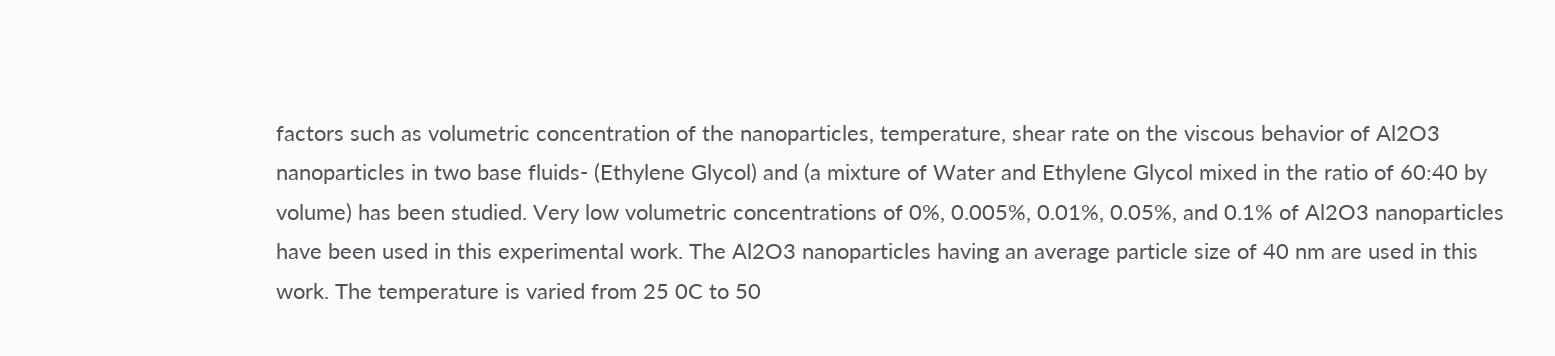factors such as volumetric concentration of the nanoparticles, temperature, shear rate on the viscous behavior of Al2O3 nanoparticles in two base fluids- (Ethylene Glycol) and (a mixture of Water and Ethylene Glycol mixed in the ratio of 60:40 by volume) has been studied. Very low volumetric concentrations of 0%, 0.005%, 0.01%, 0.05%, and 0.1% of Al2O3 nanoparticles have been used in this experimental work. The Al2O3 nanoparticles having an average particle size of 40 nm are used in this work. The temperature is varied from 25 0C to 50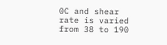0C and shear rate is varied from 38 to 190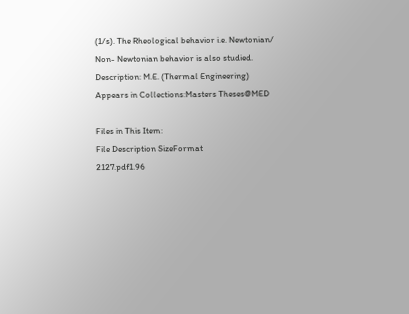(1/s). The Rheological behavior i.e. Newtonian/ Non- Newtonian behavior is also studied.
Description: M.E. (Thermal Engineering)
Appears in Collections:Masters Theses@MED

Files in This Item:
File Description SizeFormat
2127.pdf1.96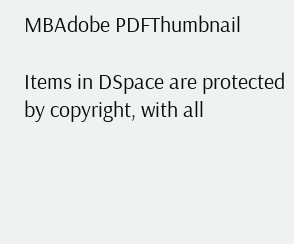MBAdobe PDFThumbnail

Items in DSpace are protected by copyright, with all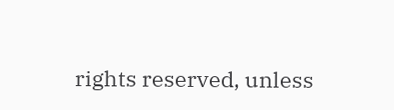rights reserved, unless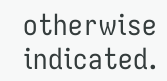otherwise indicated.